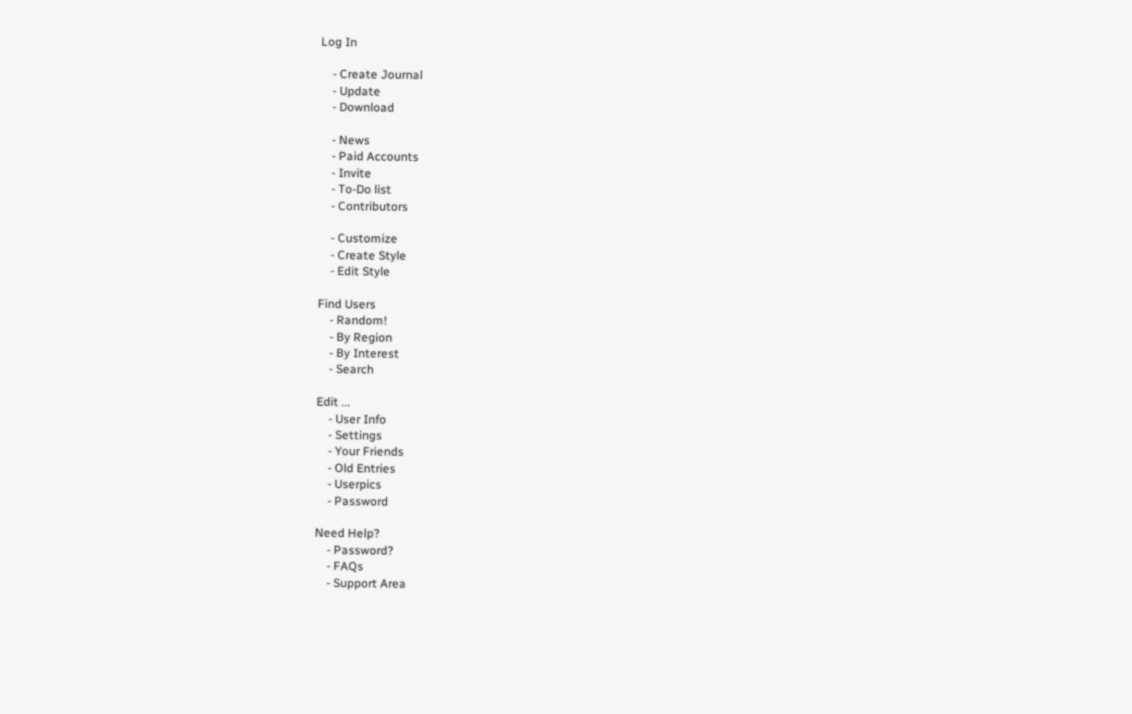Log In

    - Create Journal
    - Update
    - Download

    - News
    - Paid Accounts
    - Invite
    - To-Do list
    - Contributors

    - Customize
    - Create Style
    - Edit Style

Find Users
    - Random!
    - By Region
    - By Interest
    - Search

Edit ...
    - User Info
    - Settings
    - Your Friends
    - Old Entries
    - Userpics
    - Password

Need Help?
    - Password?
    - FAQs
    - Support Area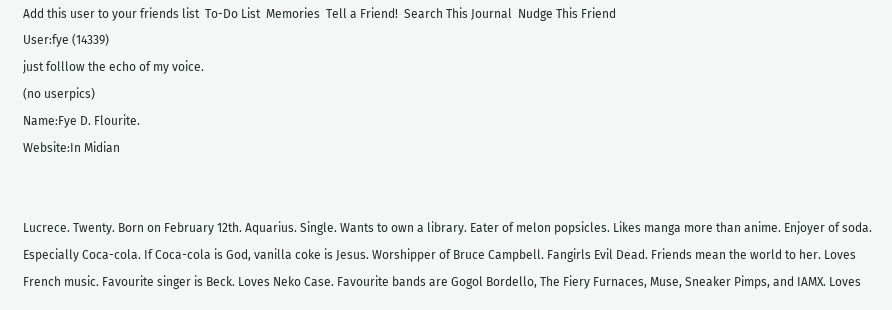Add this user to your friends list  To-Do List  Memories  Tell a Friend!  Search This Journal  Nudge This Friend
User:fye (14339)
just folllow the echo of my voice.
(no userpics)
Name:Fye D. Flourite.
Website:In Midian


Lucrece. Twenty. Born on February 12th. Aquarius. Single. Wants to own a library. Eater of melon popsicles. Likes manga more than anime. Enjoyer of soda. Especially Coca-cola. If Coca-cola is God, vanilla coke is Jesus. Worshipper of Bruce Campbell. Fangirls Evil Dead. Friends mean the world to her. Loves French music. Favourite singer is Beck. Loves Neko Case. Favourite bands are Gogol Bordello, The Fiery Furnaces, Muse, Sneaker Pimps, and IAMX. Loves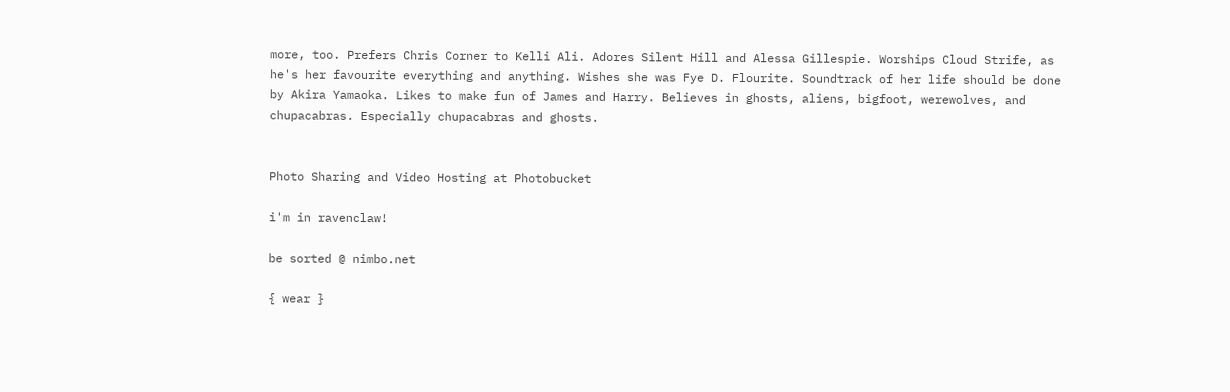more, too. Prefers Chris Corner to Kelli Ali. Adores Silent Hill and Alessa Gillespie. Worships Cloud Strife, as he's her favourite everything and anything. Wishes she was Fye D. Flourite. Soundtrack of her life should be done by Akira Yamaoka. Likes to make fun of James and Harry. Believes in ghosts, aliens, bigfoot, werewolves, and chupacabras. Especially chupacabras and ghosts.


Photo Sharing and Video Hosting at Photobucket

i'm in ravenclaw!

be sorted @ nimbo.net

{ wear }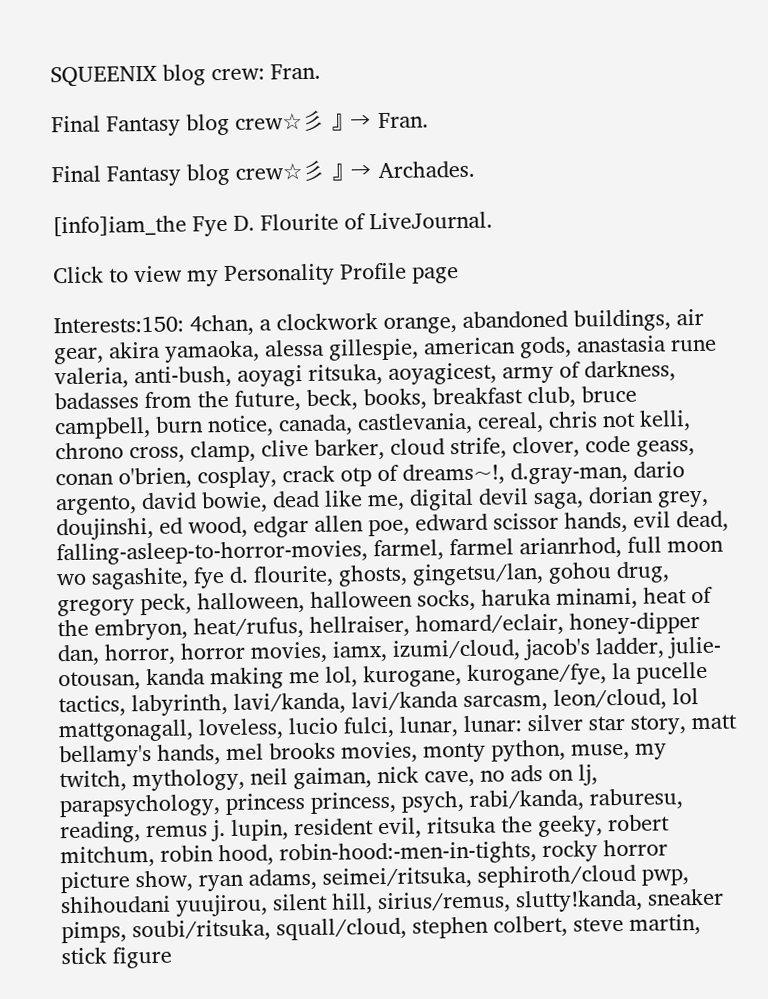SQUEENIX blog crew: Fran.

Final Fantasy blog crew☆彡 』 → Fran.

Final Fantasy blog crew☆彡 』 → Archades.

[info]iam_the Fye D. Flourite of LiveJournal.

Click to view my Personality Profile page

Interests:150: 4chan, a clockwork orange, abandoned buildings, air gear, akira yamaoka, alessa gillespie, american gods, anastasia rune valeria, anti-bush, aoyagi ritsuka, aoyagicest, army of darkness, badasses from the future, beck, books, breakfast club, bruce campbell, burn notice, canada, castlevania, cereal, chris not kelli, chrono cross, clamp, clive barker, cloud strife, clover, code geass, conan o'brien, cosplay, crack otp of dreams~!, d.gray-man, dario argento, david bowie, dead like me, digital devil saga, dorian grey, doujinshi, ed wood, edgar allen poe, edward scissor hands, evil dead, falling-asleep-to-horror-movies, farmel, farmel arianrhod, full moon wo sagashite, fye d. flourite, ghosts, gingetsu/lan, gohou drug, gregory peck, halloween, halloween socks, haruka minami, heat of the embryon, heat/rufus, hellraiser, homard/eclair, honey-dipper dan, horror, horror movies, iamx, izumi/cloud, jacob's ladder, julie-otousan, kanda making me lol, kurogane, kurogane/fye, la pucelle tactics, labyrinth, lavi/kanda, lavi/kanda sarcasm, leon/cloud, lol mattgonagall, loveless, lucio fulci, lunar, lunar: silver star story, matt bellamy's hands, mel brooks movies, monty python, muse, my twitch, mythology, neil gaiman, nick cave, no ads on lj, parapsychology, princess princess, psych, rabi/kanda, raburesu, reading, remus j. lupin, resident evil, ritsuka the geeky, robert mitchum, robin hood, robin-hood:-men-in-tights, rocky horror picture show, ryan adams, seimei/ritsuka, sephiroth/cloud pwp, shihoudani yuujirou, silent hill, sirius/remus, slutty!kanda, sneaker pimps, soubi/ritsuka, squall/cloud, stephen colbert, steve martin, stick figure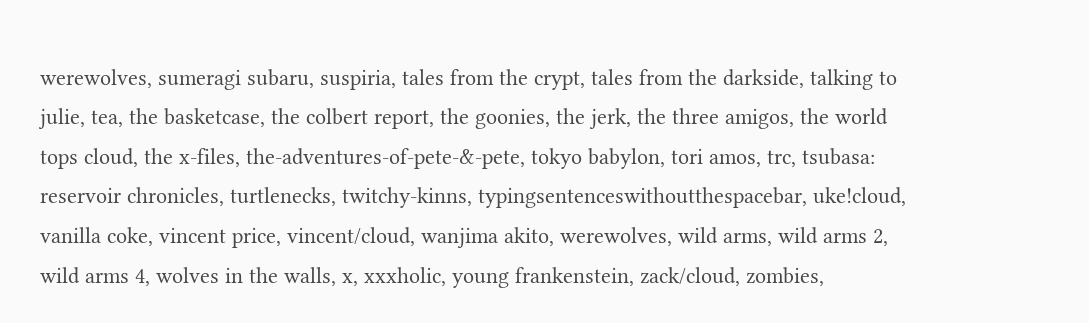werewolves, sumeragi subaru, suspiria, tales from the crypt, tales from the darkside, talking to julie, tea, the basketcase, the colbert report, the goonies, the jerk, the three amigos, the world tops cloud, the x-files, the-adventures-of-pete-&-pete, tokyo babylon, tori amos, trc, tsubasa: reservoir chronicles, turtlenecks, twitchy-kinns, typingsentenceswithoutthespacebar, uke!cloud, vanilla coke, vincent price, vincent/cloud, wanjima akito, werewolves, wild arms, wild arms 2, wild arms 4, wolves in the walls, x, xxxholic, young frankenstein, zack/cloud, zombies,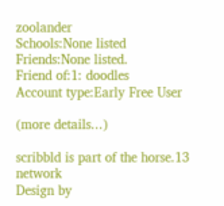zoolander
Schools:None listed
Friends:None listed.
Friend of:1: doodles
Account type:Early Free User

(more details...)

scribbld is part of the horse.13 network
Design by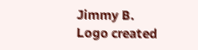Jimmy B.
Logo created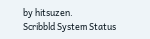by hitsuzen.
Scribbld System Status